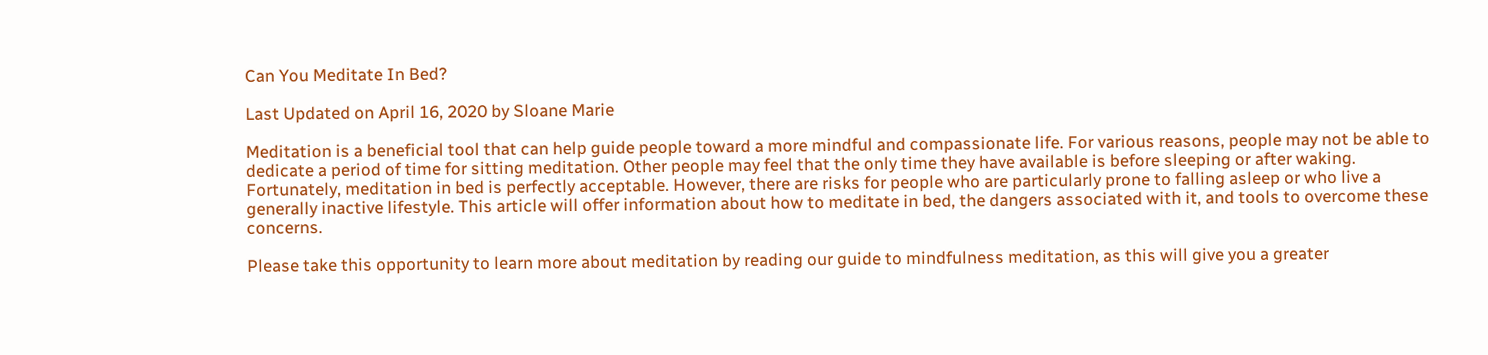Can You Meditate In Bed?

Last Updated on April 16, 2020 by Sloane Marie

Meditation is a beneficial tool that can help guide people toward a more mindful and compassionate life. For various reasons, people may not be able to dedicate a period of time for sitting meditation. Other people may feel that the only time they have available is before sleeping or after waking. Fortunately, meditation in bed is perfectly acceptable. However, there are risks for people who are particularly prone to falling asleep or who live a generally inactive lifestyle. This article will offer information about how to meditate in bed, the dangers associated with it, and tools to overcome these concerns.

Please take this opportunity to learn more about meditation by reading our guide to mindfulness meditation, as this will give you a greater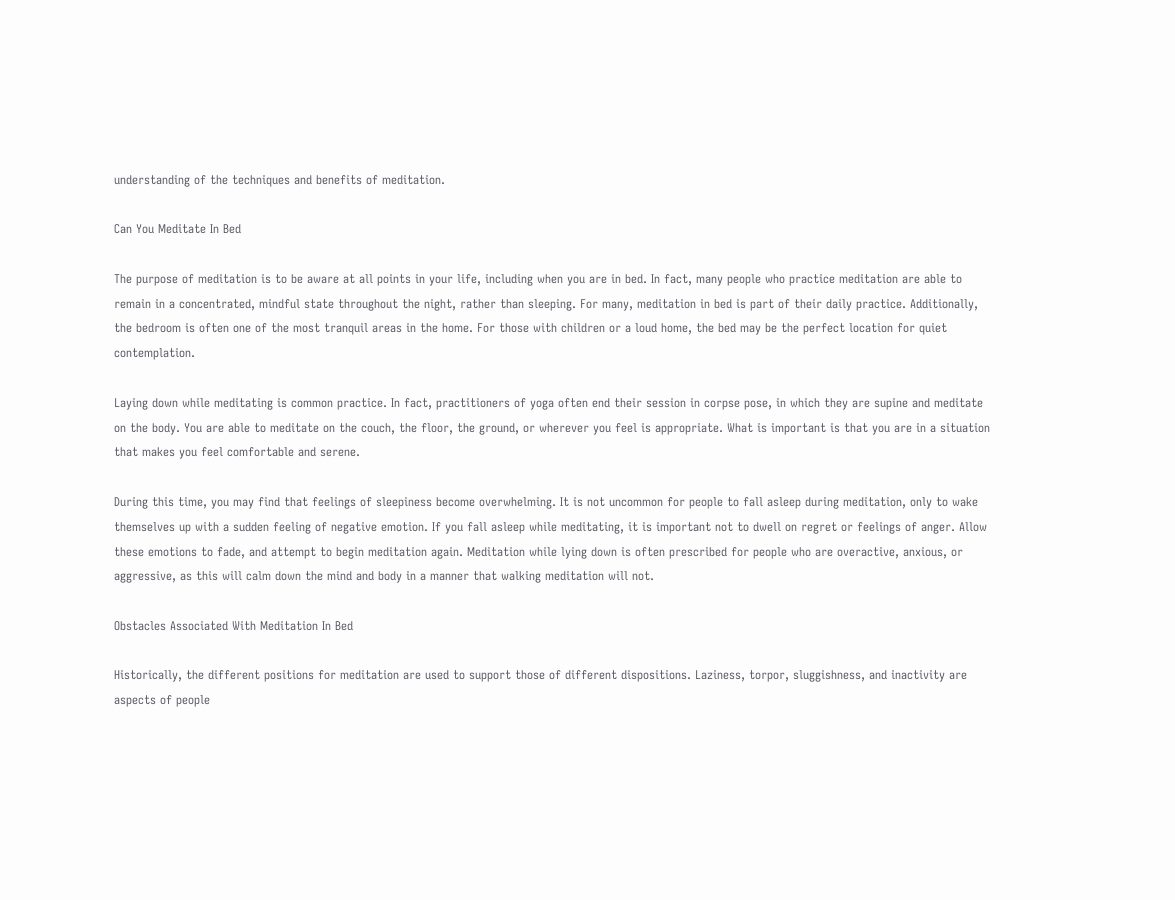understanding of the techniques and benefits of meditation.

Can You Meditate In Bed

The purpose of meditation is to be aware at all points in your life, including when you are in bed. In fact, many people who practice meditation are able to remain in a concentrated, mindful state throughout the night, rather than sleeping. For many, meditation in bed is part of their daily practice. Additionally, the bedroom is often one of the most tranquil areas in the home. For those with children or a loud home, the bed may be the perfect location for quiet contemplation.

Laying down while meditating is common practice. In fact, practitioners of yoga often end their session in corpse pose, in which they are supine and meditate on the body. You are able to meditate on the couch, the floor, the ground, or wherever you feel is appropriate. What is important is that you are in a situation that makes you feel comfortable and serene.

During this time, you may find that feelings of sleepiness become overwhelming. It is not uncommon for people to fall asleep during meditation, only to wake themselves up with a sudden feeling of negative emotion. If you fall asleep while meditating, it is important not to dwell on regret or feelings of anger. Allow these emotions to fade, and attempt to begin meditation again. Meditation while lying down is often prescribed for people who are overactive, anxious, or aggressive, as this will calm down the mind and body in a manner that walking meditation will not.

Obstacles Associated With Meditation In Bed

Historically, the different positions for meditation are used to support those of different dispositions. Laziness, torpor, sluggishness, and inactivity are aspects of people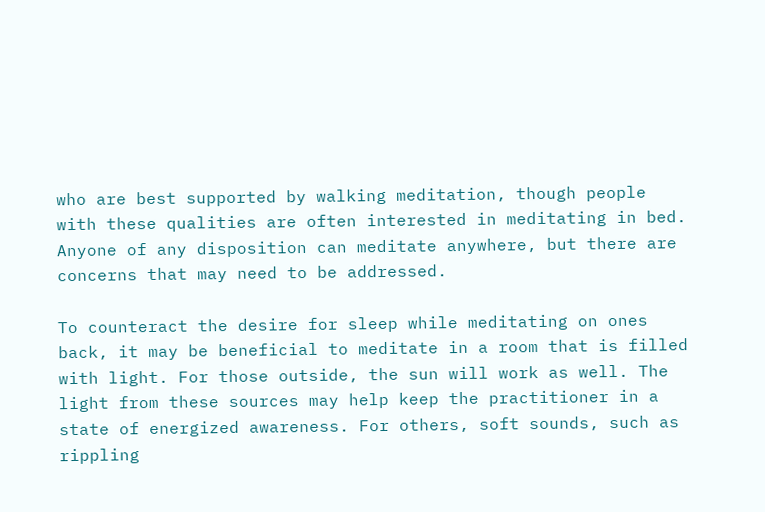who are best supported by walking meditation, though people with these qualities are often interested in meditating in bed. Anyone of any disposition can meditate anywhere, but there are concerns that may need to be addressed.

To counteract the desire for sleep while meditating on ones back, it may be beneficial to meditate in a room that is filled with light. For those outside, the sun will work as well. The light from these sources may help keep the practitioner in a state of energized awareness. For others, soft sounds, such as rippling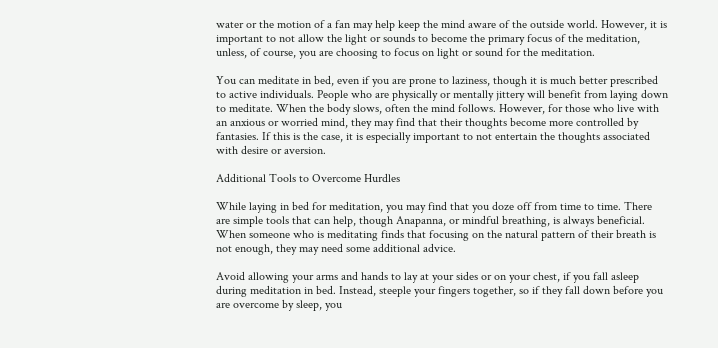water or the motion of a fan may help keep the mind aware of the outside world. However, it is important to not allow the light or sounds to become the primary focus of the meditation, unless, of course, you are choosing to focus on light or sound for the meditation.

You can meditate in bed, even if you are prone to laziness, though it is much better prescribed to active individuals. People who are physically or mentally jittery will benefit from laying down to meditate. When the body slows, often the mind follows. However, for those who live with an anxious or worried mind, they may find that their thoughts become more controlled by fantasies. If this is the case, it is especially important to not entertain the thoughts associated with desire or aversion.

Additional Tools to Overcome Hurdles

While laying in bed for meditation, you may find that you doze off from time to time. There are simple tools that can help, though Anapanna, or mindful breathing, is always beneficial. When someone who is meditating finds that focusing on the natural pattern of their breath is not enough, they may need some additional advice.

Avoid allowing your arms and hands to lay at your sides or on your chest, if you fall asleep during meditation in bed. Instead, steeple your fingers together, so if they fall down before you are overcome by sleep, you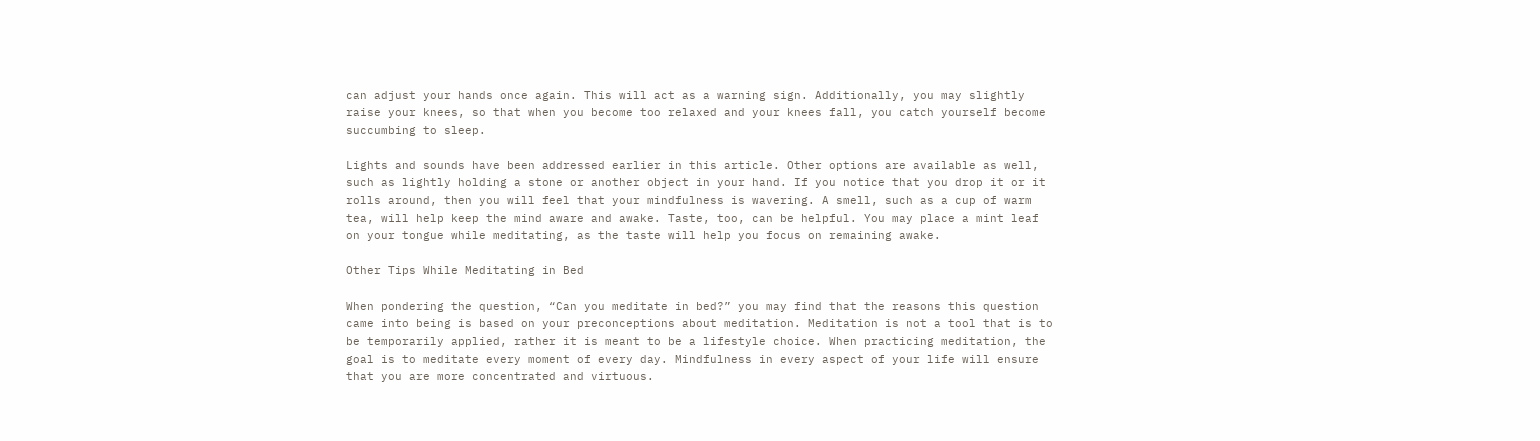can adjust your hands once again. This will act as a warning sign. Additionally, you may slightly raise your knees, so that when you become too relaxed and your knees fall, you catch yourself become succumbing to sleep.

Lights and sounds have been addressed earlier in this article. Other options are available as well, such as lightly holding a stone or another object in your hand. If you notice that you drop it or it rolls around, then you will feel that your mindfulness is wavering. A smell, such as a cup of warm tea, will help keep the mind aware and awake. Taste, too, can be helpful. You may place a mint leaf on your tongue while meditating, as the taste will help you focus on remaining awake.

Other Tips While Meditating in Bed

When pondering the question, “Can you meditate in bed?” you may find that the reasons this question came into being is based on your preconceptions about meditation. Meditation is not a tool that is to be temporarily applied, rather it is meant to be a lifestyle choice. When practicing meditation, the goal is to meditate every moment of every day. Mindfulness in every aspect of your life will ensure that you are more concentrated and virtuous.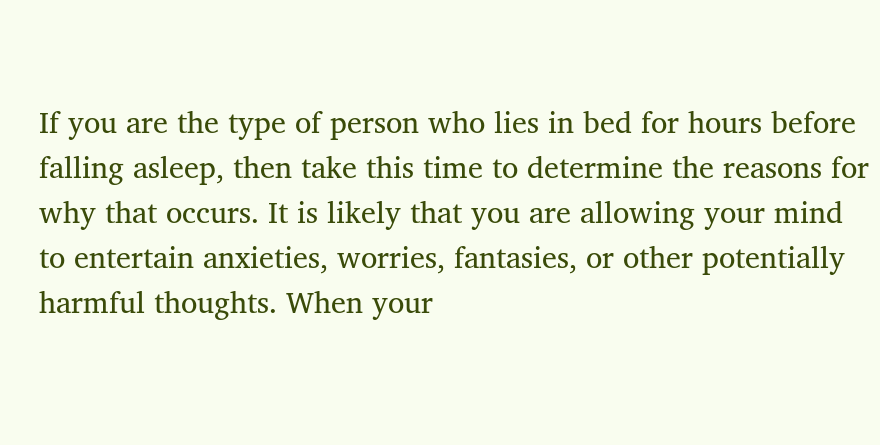If you are the type of person who lies in bed for hours before falling asleep, then take this time to determine the reasons for why that occurs. It is likely that you are allowing your mind to entertain anxieties, worries, fantasies, or other potentially harmful thoughts. When your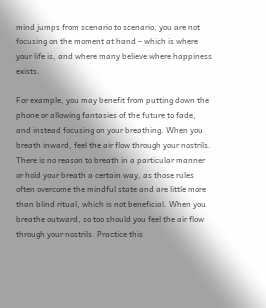mind jumps from scenario to scenario, you are not focusing on the moment at hand – which is where your life is, and where many believe where happiness exists.

For example, you may benefit from putting down the phone or allowing fantasies of the future to fade, and instead focusing on your breathing. When you breath inward, feel the air flow through your nostrils. There is no reason to breath in a particular manner or hold your breath a certain way, as those rules often overcome the mindful state and are little more than blind ritual, which is not beneficial. When you breathe outward, so too should you feel the air flow through your nostrils. Practice this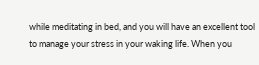while meditating in bed, and you will have an excellent tool to manage your stress in your waking life. When you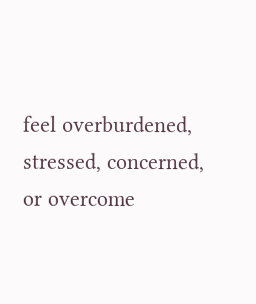feel overburdened, stressed, concerned, or overcome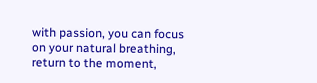with passion, you can focus on your natural breathing, return to the moment,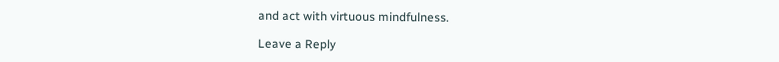and act with virtuous mindfulness.

Leave a Reply